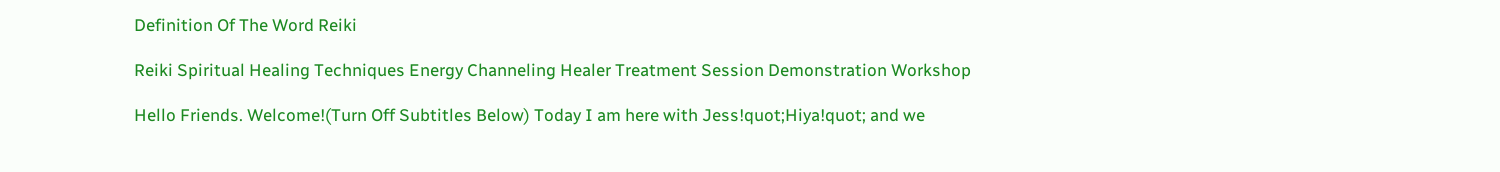Definition Of The Word Reiki

Reiki Spiritual Healing Techniques Energy Channeling Healer Treatment Session Demonstration Workshop

Hello Friends. Welcome!(Turn Off Subtitles Below) Today I am here with Jess!quot;Hiya!quot; and we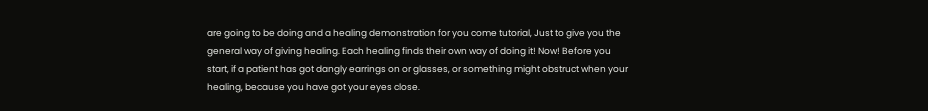are going to be doing and a healing demonstration for you come tutorial, Just to give you the general way of giving healing. Each healing finds their own way of doing it! Now! Before you start, if a patient has got dangly earrings on or glasses, or something might obstruct when your healing, because you have got your eyes close.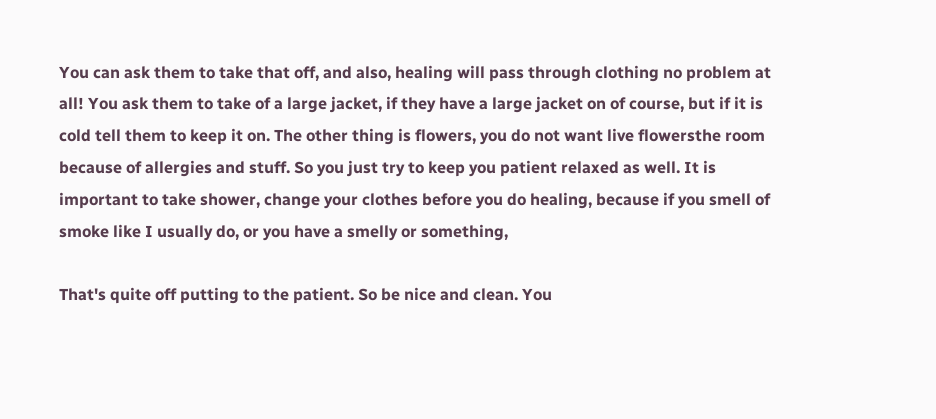You can ask them to take that off, and also, healing will pass through clothing no problem at all! You ask them to take of a large jacket, if they have a large jacket on of course, but if it is cold tell them to keep it on. The other thing is flowers, you do not want live flowersthe room because of allergies and stuff. So you just try to keep you patient relaxed as well. It is important to take shower, change your clothes before you do healing, because if you smell of smoke like I usually do, or you have a smelly or something,

That's quite off putting to the patient. So be nice and clean. You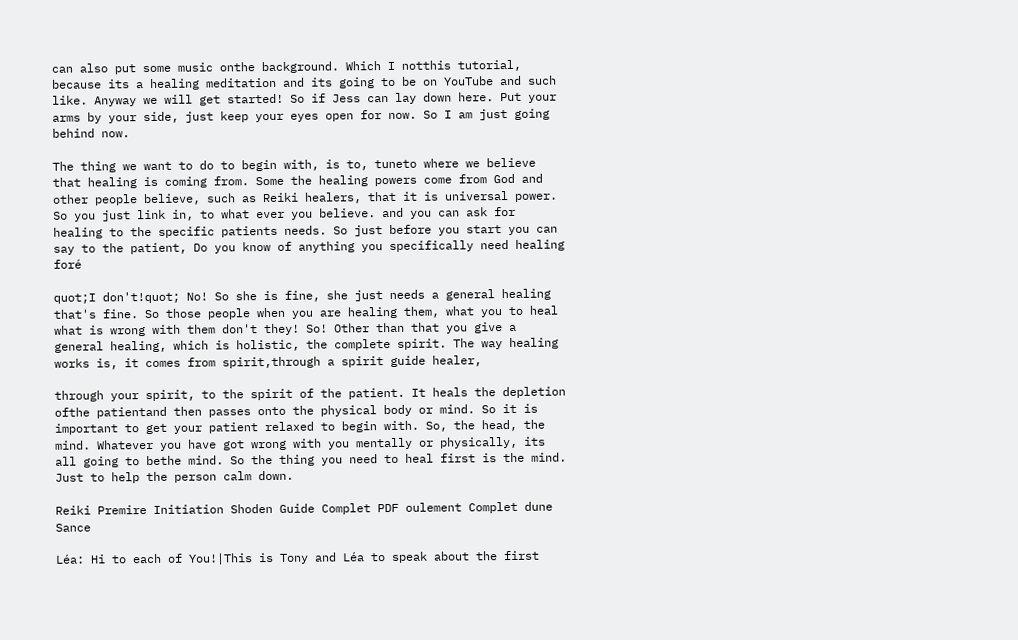can also put some music onthe background. Which I notthis tutorial, because its a healing meditation and its going to be on YouTube and such like. Anyway we will get started! So if Jess can lay down here. Put your arms by your side, just keep your eyes open for now. So I am just going behind now.

The thing we want to do to begin with, is to, tuneto where we believe that healing is coming from. Some the healing powers come from God and other people believe, such as Reiki healers, that it is universal power. So you just link in, to what ever you believe. and you can ask for healing to the specific patients needs. So just before you start you can say to the patient, Do you know of anything you specifically need healing foré

quot;I don't!quot; No! So she is fine, she just needs a general healing that's fine. So those people when you are healing them, what you to heal what is wrong with them don't they! So! Other than that you give a general healing, which is holistic, the complete spirit. The way healing works is, it comes from spirit,through a spirit guide healer,

through your spirit, to the spirit of the patient. It heals the depletion ofthe patientand then passes onto the physical body or mind. So it is important to get your patient relaxed to begin with. So, the head, the mind. Whatever you have got wrong with you mentally or physically, its all going to bethe mind. So the thing you need to heal first is the mind. Just to help the person calm down.

Reiki Premire Initiation Shoden Guide Complet PDF oulement Complet dune Sance

Léa: Hi to each of You!|This is Tony and Léa to speak about the first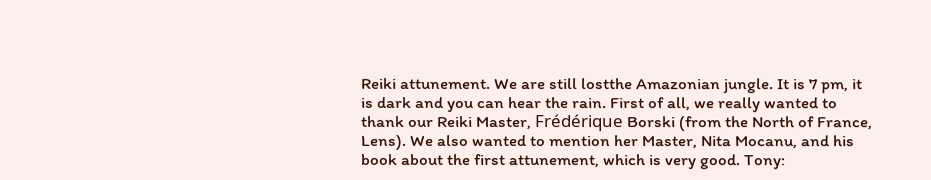Reiki attunement. We are still lostthe Amazonian jungle. It is 7 pm, it is dark and you can hear the rain. First of all, we really wanted to thank our Reiki Master, Frédérique Borski (from the North of France, Lens). We also wanted to mention her Master, Nita Mocanu, and his book about the first attunement, which is very good. Tony: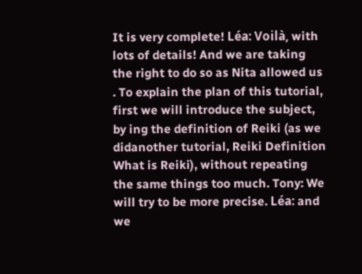It is very complete! Léa: Voilà, with lots of details! And we are taking the right to do so as Nita allowed us . To explain the plan of this tutorial, first we will introduce the subject, by ing the definition of Reiki (as we didanother tutorial, Reiki Definition What is Reiki), without repeating the same things too much. Tony: We will try to be more precise. Léa: and we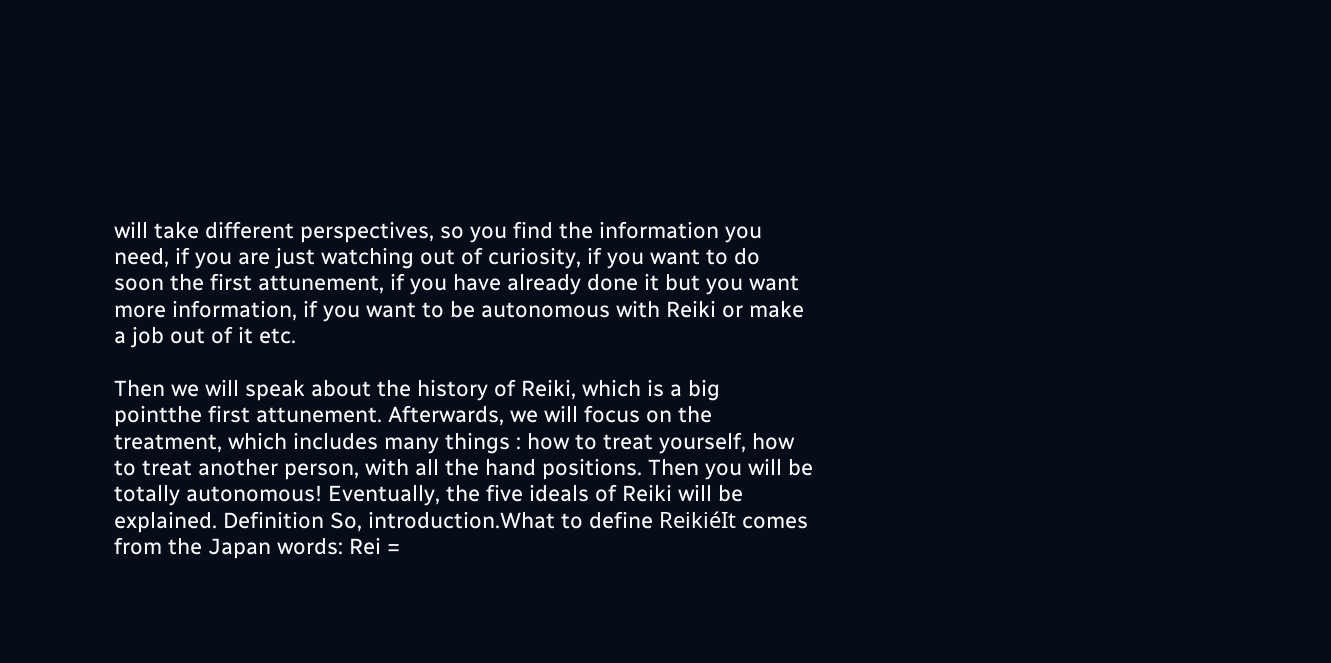will take different perspectives, so you find the information you need, if you are just watching out of curiosity, if you want to do soon the first attunement, if you have already done it but you want more information, if you want to be autonomous with Reiki or make a job out of it etc.

Then we will speak about the history of Reiki, which is a big pointthe first attunement. Afterwards, we will focus on the treatment, which includes many things : how to treat yourself, how to treat another person, with all the hand positions. Then you will be totally autonomous! Eventually, the five ideals of Reiki will be explained. Definition So, introduction.What to define ReikiéIt comes from the Japan words: Rei =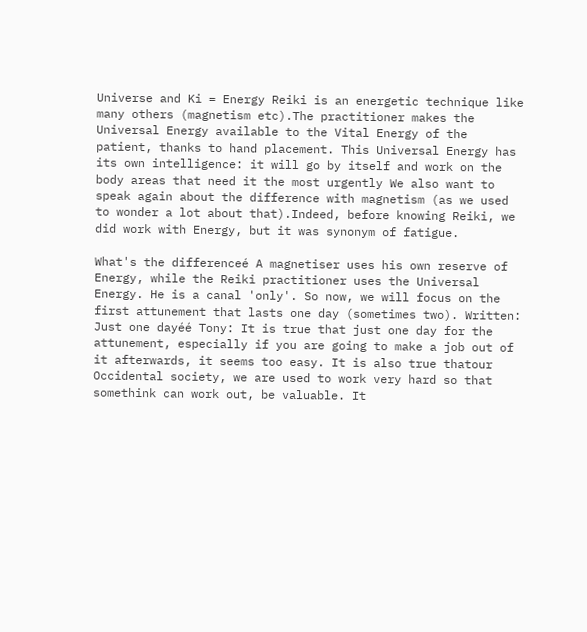Universe and Ki = Energy Reiki is an energetic technique like many others (magnetism etc).The practitioner makes the Universal Energy available to the Vital Energy of the patient, thanks to hand placement. This Universal Energy has its own intelligence: it will go by itself and work on the body areas that need it the most urgently We also want to speak again about the difference with magnetism (as we used to wonder a lot about that).Indeed, before knowing Reiki, we did work with Energy, but it was synonym of fatigue.

What's the differenceé A magnetiser uses his own reserve of Energy, while the Reiki practitioner uses the Universal Energy. He is a canal 'only'. So now, we will focus on the first attunement that lasts one day (sometimes two). Written: Just one dayéé Tony: It is true that just one day for the attunement, especially if you are going to make a job out of it afterwards, it seems too easy. It is also true thatour Occidental society, we are used to work very hard so that somethink can work out, be valuable. It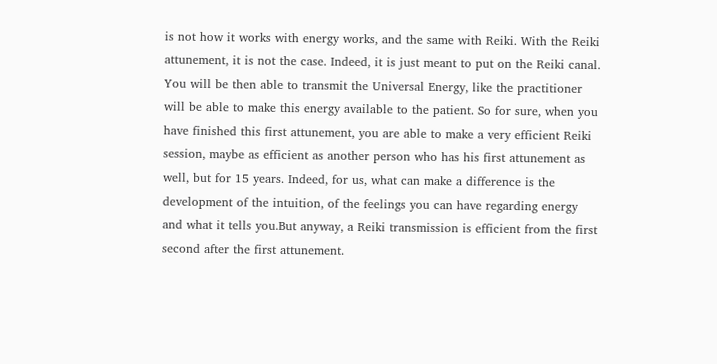is not how it works with energy works, and the same with Reiki. With the Reiki attunement, it is not the case. Indeed, it is just meant to put on the Reiki canal. You will be then able to transmit the Universal Energy, like the practitioner will be able to make this energy available to the patient. So for sure, when you have finished this first attunement, you are able to make a very efficient Reiki session, maybe as efficient as another person who has his first attunement as well, but for 15 years. Indeed, for us, what can make a difference is the development of the intuition, of the feelings you can have regarding energy and what it tells you.But anyway, a Reiki transmission is efficient from the first second after the first attunement.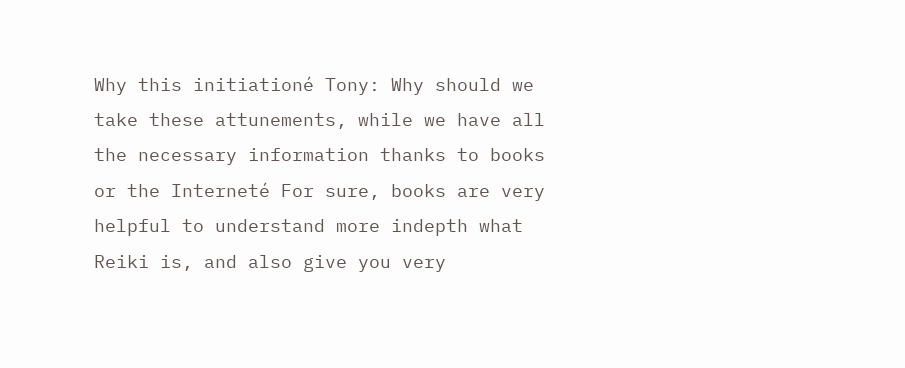Why this initiationé Tony: Why should we take these attunements, while we have all the necessary information thanks to books or the Interneté For sure, books are very helpful to understand more indepth what Reiki is, and also give you very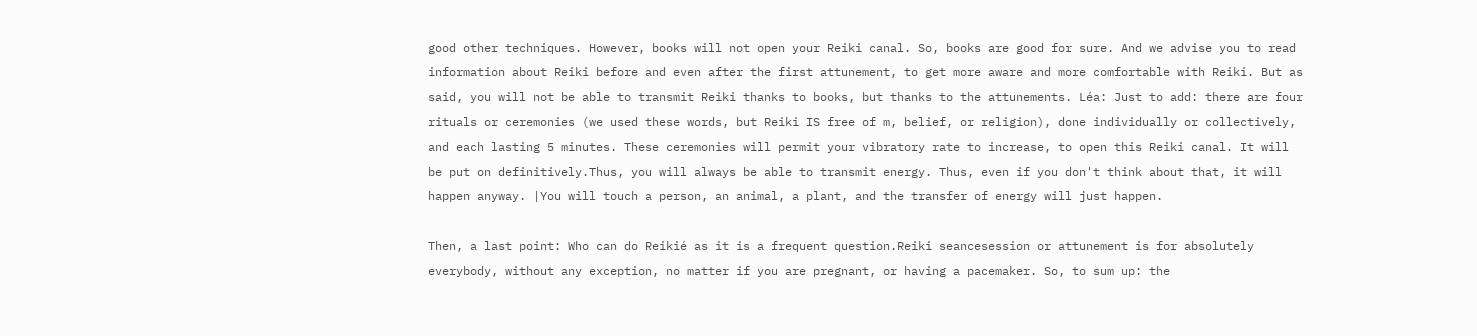good other techniques. However, books will not open your Reiki canal. So, books are good for sure. And we advise you to read information about Reiki before and even after the first attunement, to get more aware and more comfortable with Reiki. But as said, you will not be able to transmit Reiki thanks to books, but thanks to the attunements. Léa: Just to add: there are four rituals or ceremonies (we used these words, but Reiki IS free of m, belief, or religion), done individually or collectively, and each lasting 5 minutes. These ceremonies will permit your vibratory rate to increase, to open this Reiki canal. It will be put on definitively.Thus, you will always be able to transmit energy. Thus, even if you don't think about that, it will happen anyway. |You will touch a person, an animal, a plant, and the transfer of energy will just happen.

Then, a last point: Who can do Reikié as it is a frequent question.Reiki seancesession or attunement is for absolutely everybody, without any exception, no matter if you are pregnant, or having a pacemaker. So, to sum up: the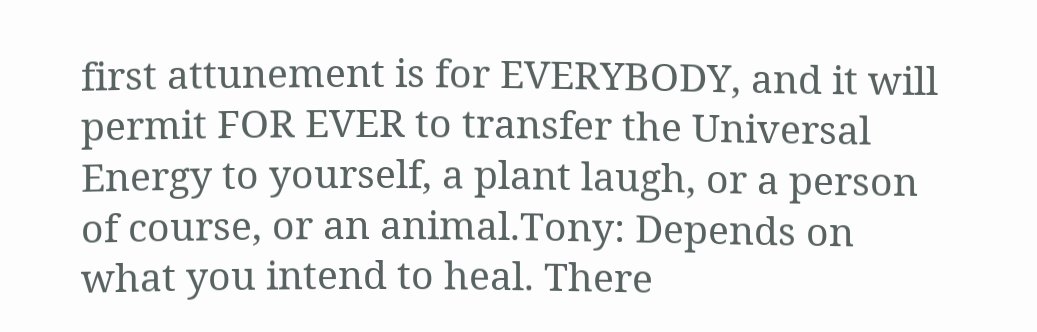first attunement is for EVERYBODY, and it will permit FOR EVER to transfer the Universal Energy to yourself, a plant laugh, or a person of course, or an animal.Tony: Depends on what you intend to heal. There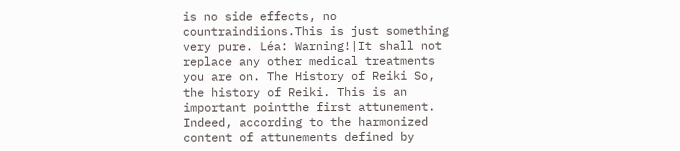is no side effects, no countraindiions.This is just something very pure. Léa: Warning!|It shall not replace any other medical treatments you are on. The History of Reiki So, the history of Reiki. This is an important pointthe first attunement. Indeed, according to the harmonized content of attunements defined by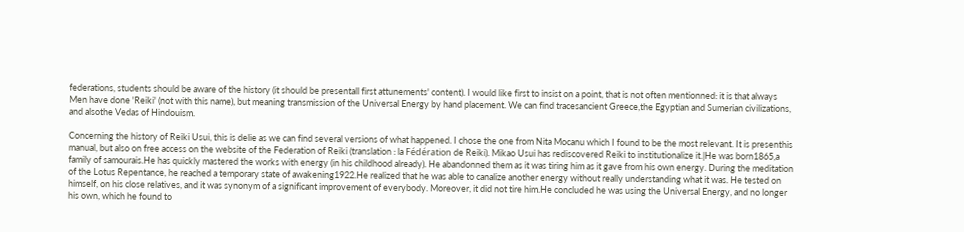federations, students should be aware of the history (it should be presentall first attunements' content). I would like first to insist on a point, that is not often mentionned: it is that always Men have done 'Reiki' (not with this name), but meaning transmission of the Universal Energy by hand placement. We can find tracesancient Greece,the Egyptian and Sumerian civilizations, and alsothe Vedas of Hindouism.

Concerning the history of Reiki Usui, this is delie as we can find several versions of what happened. I chose the one from Nita Mocanu which I found to be the most relevant. It is presenthis manual, but also on free access on the website of the Federation of Reiki (translation : la Fédération de Reiki). Mikao Usui has rediscovered Reiki to institutionalize it.|He was born1865,a family of samourais.He has quickly mastered the works with energy (in his childhood already). He abandonned them as it was tiring him as it gave from his own energy. During the meditation of the Lotus Repentance, he reached a temporary state of awakening1922.He realized that he was able to canalize another energy without really understanding what it was. He tested on himself, on his close relatives, and it was synonym of a significant improvement of everybody. Moreover, it did not tire him.He concluded he was using the Universal Energy, and no longer his own, which he found to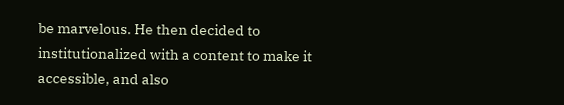be marvelous. He then decided to institutionalized with a content to make it accessible, and also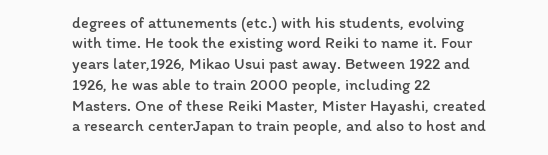degrees of attunements (etc.) with his students, evolving with time. He took the existing word Reiki to name it. Four years later,1926, Mikao Usui past away. Between 1922 and 1926, he was able to train 2000 people, including 22 Masters. One of these Reiki Master, Mister Hayashi, created a research centerJapan to train people, and also to host and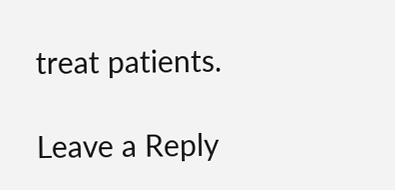treat patients.

Leave a Reply